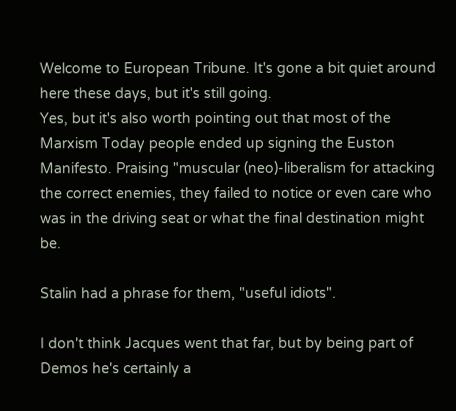Welcome to European Tribune. It's gone a bit quiet around here these days, but it's still going.
Yes, but it's also worth pointing out that most of the Marxism Today people ended up signing the Euston Manifesto. Praising "muscular (neo)-liberalism for attacking the correct enemies, they failed to notice or even care who was in the driving seat or what the final destination might be.

Stalin had a phrase for them, "useful idiots".

I don't think Jacques went that far, but by being part of Demos he's certainly a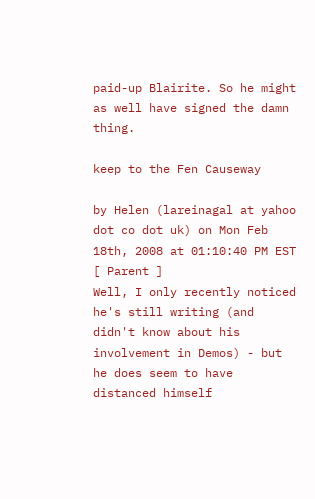paid-up Blairite. So he might as well have signed the damn thing.

keep to the Fen Causeway

by Helen (lareinagal at yahoo dot co dot uk) on Mon Feb 18th, 2008 at 01:10:40 PM EST
[ Parent ]
Well, I only recently noticed he's still writing (and didn't know about his involvement in Demos) - but he does seem to have distanced himself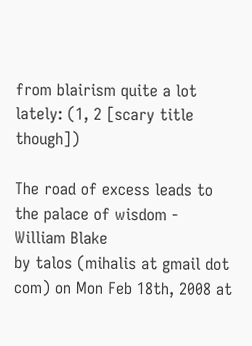from blairism quite a lot lately: (1, 2 [scary title though])

The road of excess leads to the palace of wisdom - William Blake
by talos (mihalis at gmail dot com) on Mon Feb 18th, 2008 at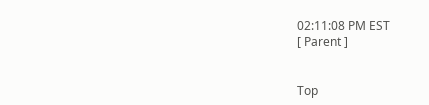02:11:08 PM EST
[ Parent ]


Top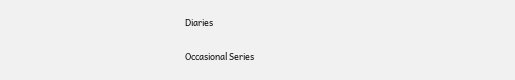Diaries

Occasional Series